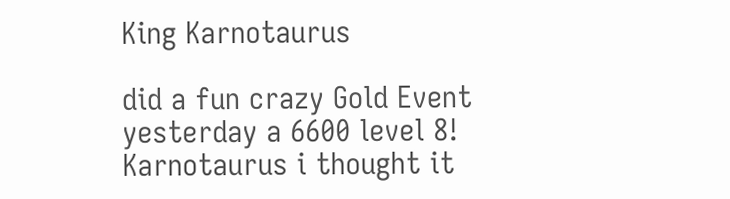King Karnotaurus

did a fun crazy Gold Event yesterday a 6600 level 8! Karnotaurus i thought it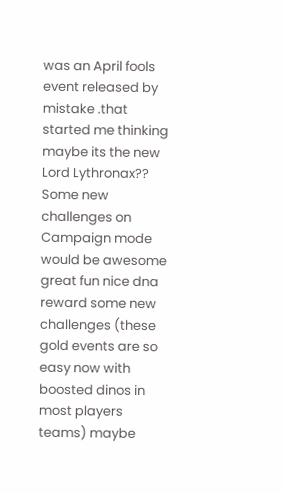was an April fools event released by mistake .that started me thinking maybe its the new Lord Lythronax?? Some new challenges on Campaign mode would be awesome great fun nice dna reward some new challenges (these gold events are so easy now with boosted dinos in most players teams) maybe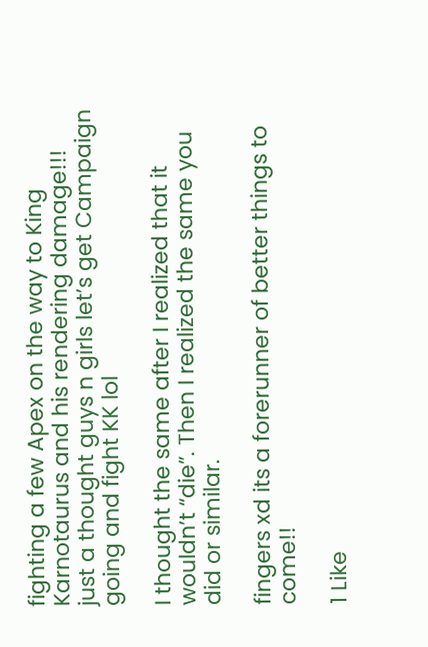fighting a few Apex on the way to King Karnotaurus and his rendering damage!!! just a thought guys n girls let’s get Campaign going and fight KK lol

I thought the same after I realized that it wouldn’t “die”. Then I realized the same you did or similar.

fingers xd its a forerunner of better things to come!!

1 Like